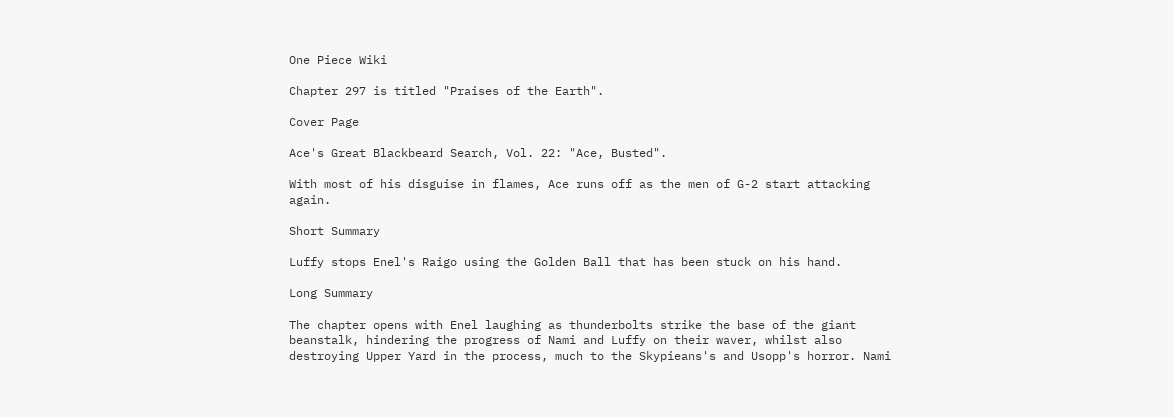One Piece Wiki

Chapter 297 is titled "Praises of the Earth".

Cover Page

Ace's Great Blackbeard Search, Vol. 22: "Ace, Busted".

With most of his disguise in flames, Ace runs off as the men of G-2 start attacking again.

Short Summary

Luffy stops Enel's Raigo using the Golden Ball that has been stuck on his hand.

Long Summary

The chapter opens with Enel laughing as thunderbolts strike the base of the giant beanstalk, hindering the progress of Nami and Luffy on their waver, whilst also destroying Upper Yard in the process, much to the Skypieans's and Usopp's horror. Nami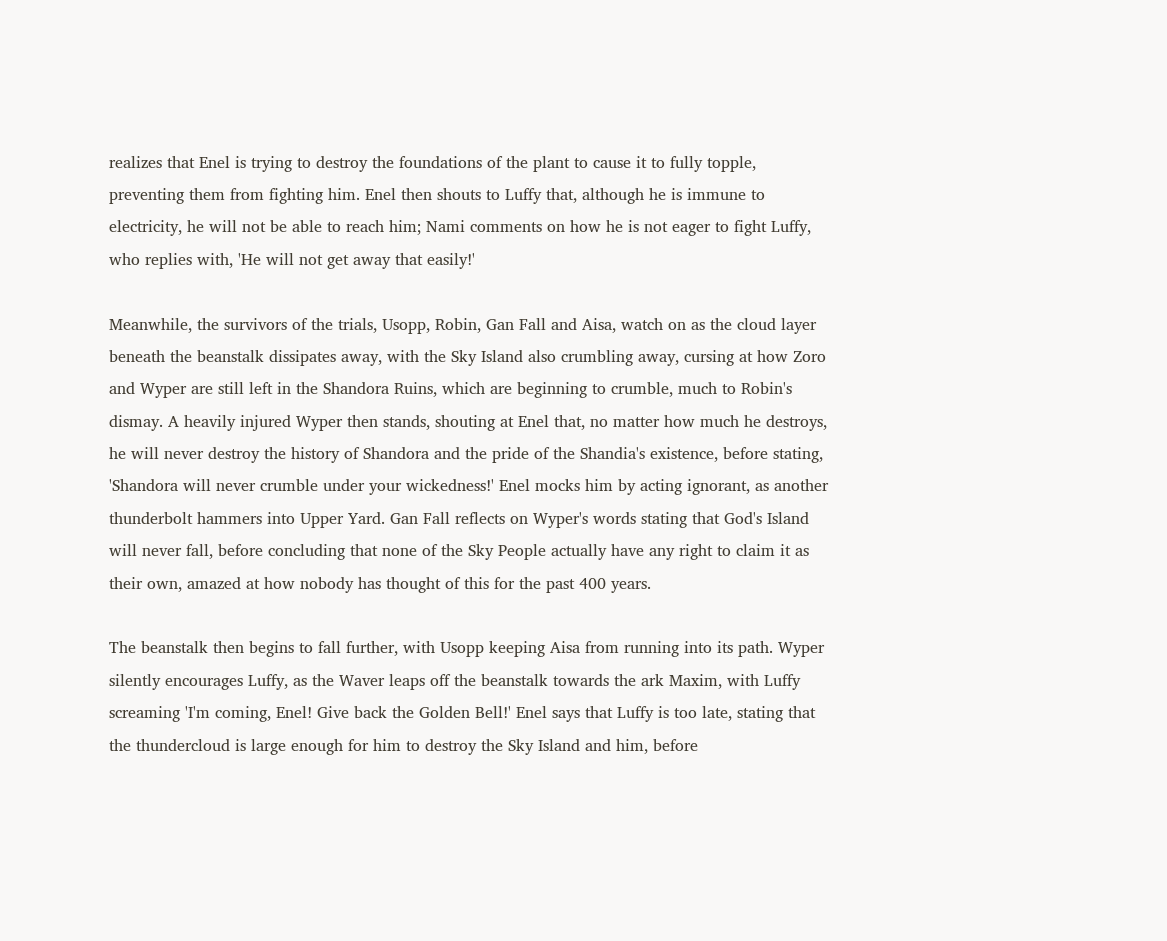realizes that Enel is trying to destroy the foundations of the plant to cause it to fully topple, preventing them from fighting him. Enel then shouts to Luffy that, although he is immune to electricity, he will not be able to reach him; Nami comments on how he is not eager to fight Luffy, who replies with, 'He will not get away that easily!'

Meanwhile, the survivors of the trials, Usopp, Robin, Gan Fall and Aisa, watch on as the cloud layer beneath the beanstalk dissipates away, with the Sky Island also crumbling away, cursing at how Zoro and Wyper are still left in the Shandora Ruins, which are beginning to crumble, much to Robin's dismay. A heavily injured Wyper then stands, shouting at Enel that, no matter how much he destroys, he will never destroy the history of Shandora and the pride of the Shandia's existence, before stating, 'Shandora will never crumble under your wickedness!' Enel mocks him by acting ignorant, as another thunderbolt hammers into Upper Yard. Gan Fall reflects on Wyper's words stating that God's Island will never fall, before concluding that none of the Sky People actually have any right to claim it as their own, amazed at how nobody has thought of this for the past 400 years.

The beanstalk then begins to fall further, with Usopp keeping Aisa from running into its path. Wyper silently encourages Luffy, as the Waver leaps off the beanstalk towards the ark Maxim, with Luffy screaming 'I'm coming, Enel! Give back the Golden Bell!' Enel says that Luffy is too late, stating that the thundercloud is large enough for him to destroy the Sky Island and him, before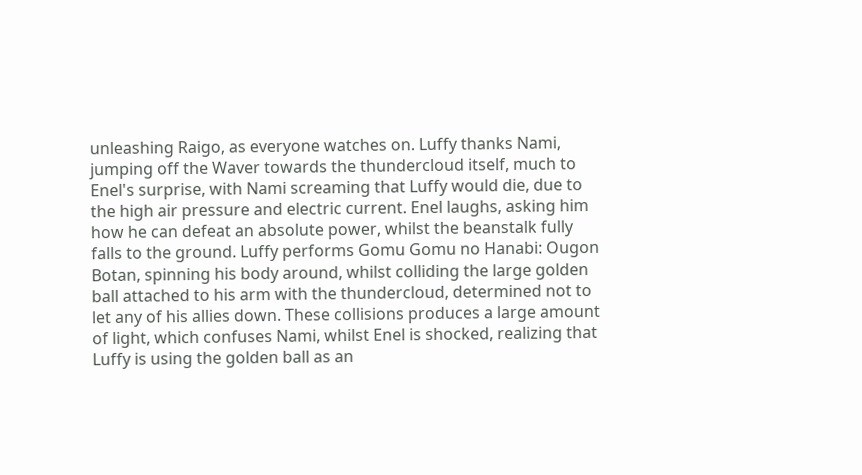unleashing Raigo, as everyone watches on. Luffy thanks Nami, jumping off the Waver towards the thundercloud itself, much to Enel's surprise, with Nami screaming that Luffy would die, due to the high air pressure and electric current. Enel laughs, asking him how he can defeat an absolute power, whilst the beanstalk fully falls to the ground. Luffy performs Gomu Gomu no Hanabi: Ougon Botan, spinning his body around, whilst colliding the large golden ball attached to his arm with the thundercloud, determined not to let any of his allies down. These collisions produces a large amount of light, which confuses Nami, whilst Enel is shocked, realizing that Luffy is using the golden ball as an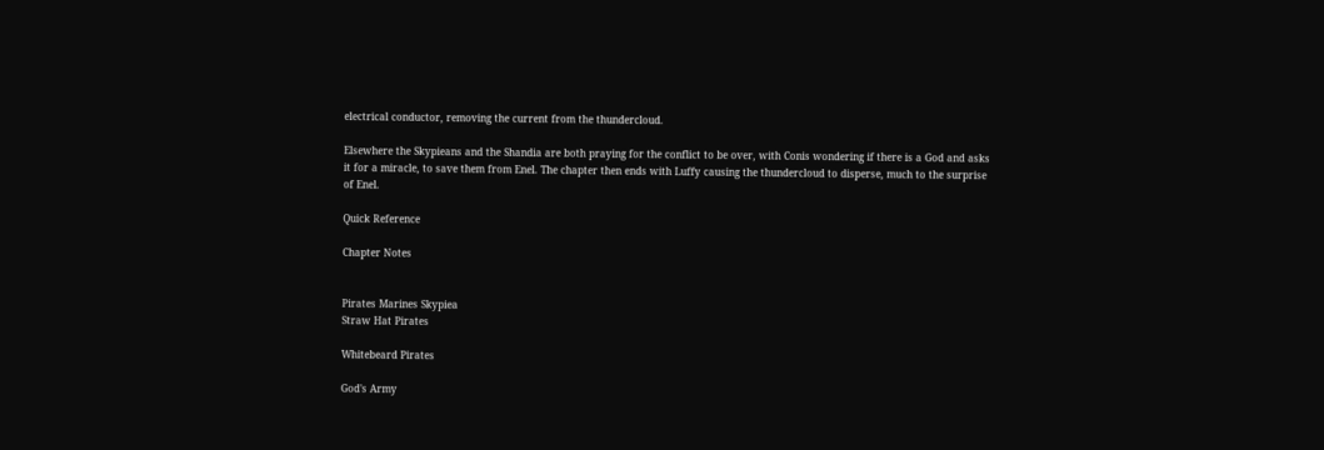electrical conductor, removing the current from the thundercloud.

Elsewhere the Skypieans and the Shandia are both praying for the conflict to be over, with Conis wondering if there is a God and asks it for a miracle, to save them from Enel. The chapter then ends with Luffy causing the thundercloud to disperse, much to the surprise of Enel.

Quick Reference

Chapter Notes


Pirates Marines Skypiea
Straw Hat Pirates

Whitebeard Pirates

God's Army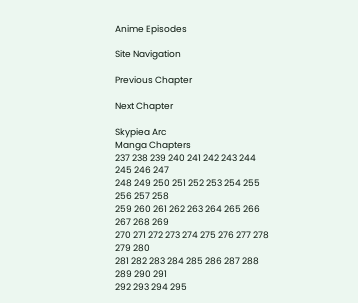Anime Episodes

Site Navigation

Previous Chapter

Next Chapter

Skypiea Arc
Manga Chapters
237 238 239 240 241 242 243 244 245 246 247
248 249 250 251 252 253 254 255 256 257 258
259 260 261 262 263 264 265 266 267 268 269
270 271 272 273 274 275 276 277 278 279 280
281 282 283 284 285 286 287 288 289 290 291
292 293 294 295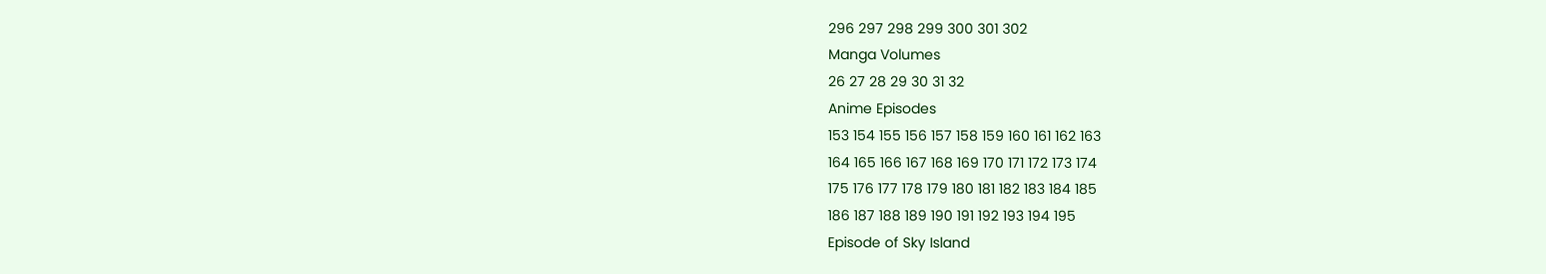296 297 298 299 300 301 302
Manga Volumes
26 27 28 29 30 31 32
Anime Episodes
153 154 155 156 157 158 159 160 161 162 163
164 165 166 167 168 169 170 171 172 173 174
175 176 177 178 179 180 181 182 183 184 185
186 187 188 189 190 191 192 193 194 195
Episode of Sky Island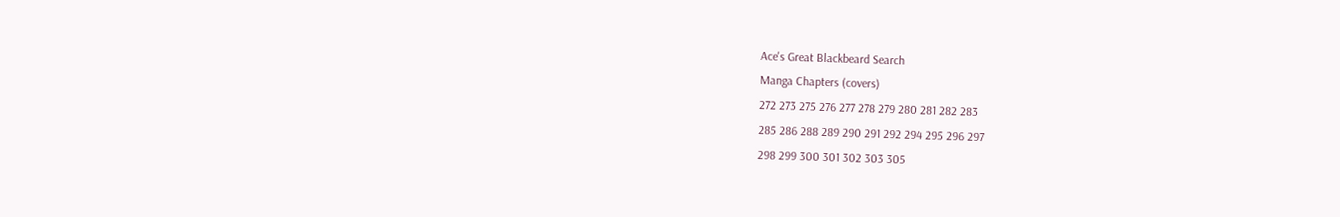Ace's Great Blackbeard Search
Manga Chapters (covers)
272 273 275 276 277 278 279 280 281 282 283
285 286 288 289 290 291 292 294 295 296 297
298 299 300 301 302 303 305